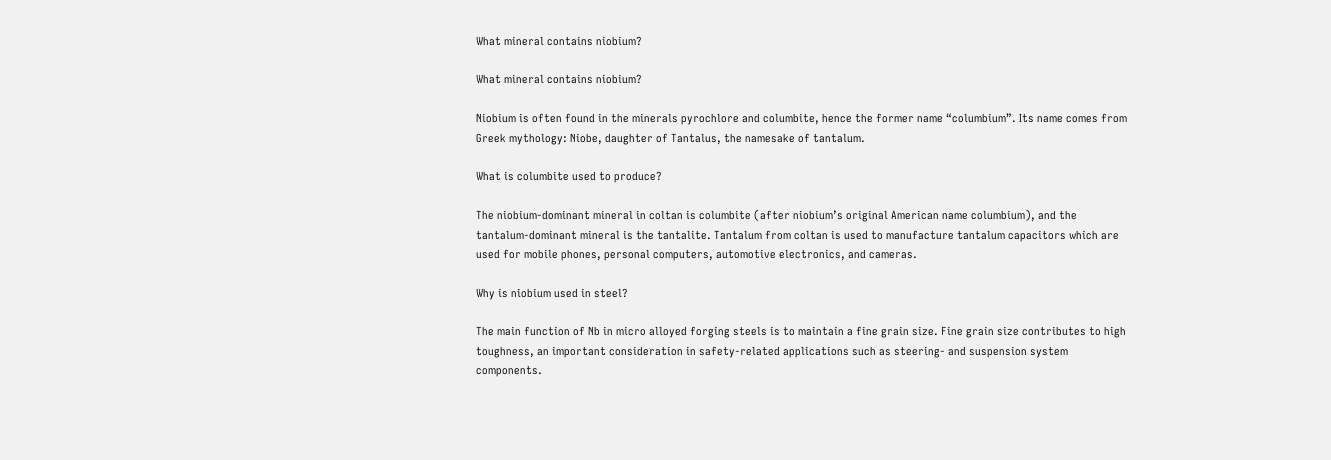What mineral contains niobium?

What mineral contains niobium?

Niobium is often found in the minerals pyrochlore and columbite, hence the former name “columbium”. Its name comes from Greek mythology: Niobe, daughter of Tantalus, the namesake of tantalum.

What is columbite used to produce?

The niobium-dominant mineral in coltan is columbite (after niobium’s original American name columbium), and the tantalum-dominant mineral is the tantalite. Tantalum from coltan is used to manufacture tantalum capacitors which are used for mobile phones, personal computers, automotive electronics, and cameras.

Why is niobium used in steel?

The main function of Nb in micro alloyed forging steels is to maintain a fine grain size. Fine grain size contributes to high toughness, an important consideration in safety-related applications such as steering- and suspension system components.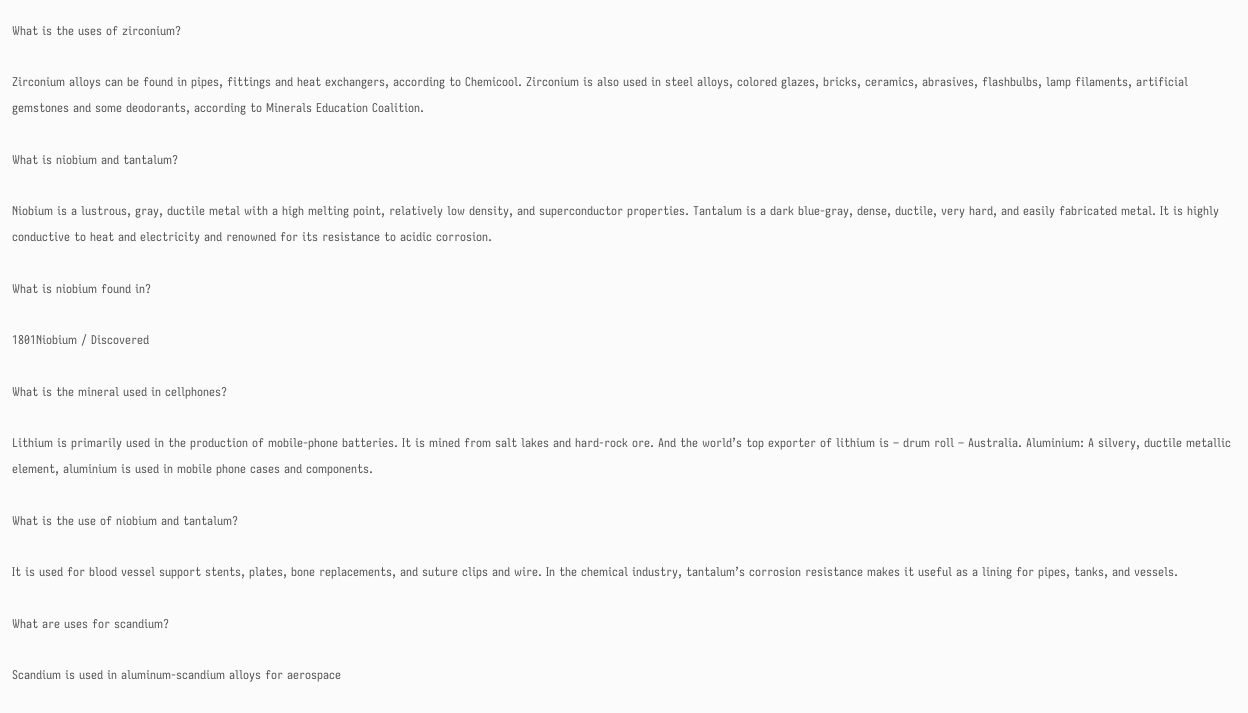What is the uses of zirconium?

Zirconium alloys can be found in pipes, fittings and heat exchangers, according to Chemicool. Zirconium is also used in steel alloys, colored glazes, bricks, ceramics, abrasives, flashbulbs, lamp filaments, artificial gemstones and some deodorants, according to Minerals Education Coalition.

What is niobium and tantalum?

Niobium is a lustrous, gray, ductile metal with a high melting point, relatively low density, and superconductor properties. Tantalum is a dark blue-gray, dense, ductile, very hard, and easily fabricated metal. It is highly conductive to heat and electricity and renowned for its resistance to acidic corrosion.

What is niobium found in?

1801Niobium / Discovered

What is the mineral used in cellphones?

Lithium is primarily used in the production of mobile-phone batteries. It is mined from salt lakes and hard-rock ore. And the world’s top exporter of lithium is – drum roll – Australia. Aluminium: A silvery, ductile metallic element, aluminium is used in mobile phone cases and components.

What is the use of niobium and tantalum?

It is used for blood vessel support stents, plates, bone replacements, and suture clips and wire. In the chemical industry, tantalum’s corrosion resistance makes it useful as a lining for pipes, tanks, and vessels.

What are uses for scandium?

Scandium is used in aluminum-scandium alloys for aerospace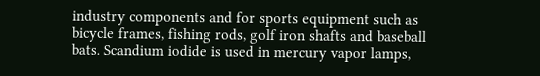industry components and for sports equipment such as bicycle frames, fishing rods, golf iron shafts and baseball bats. Scandium iodide is used in mercury vapor lamps,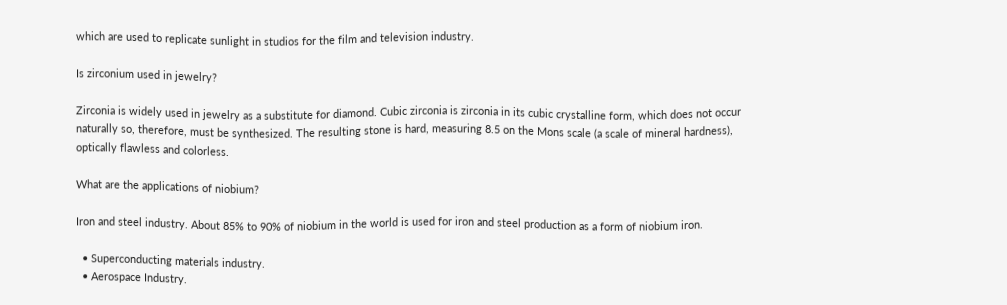which are used to replicate sunlight in studios for the film and television industry.

Is zirconium used in jewelry?

Zirconia is widely used in jewelry as a substitute for diamond. Cubic zirconia is zirconia in its cubic crystalline form, which does not occur naturally so, therefore, must be synthesized. The resulting stone is hard, measuring 8.5 on the Mons scale (a scale of mineral hardness), optically flawless and colorless.

What are the applications of niobium?

Iron and steel industry. About 85% to 90% of niobium in the world is used for iron and steel production as a form of niobium iron.

  • Superconducting materials industry.
  • Aerospace Industry.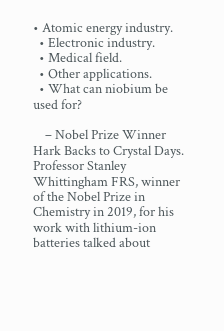• Atomic energy industry.
  • Electronic industry.
  • Medical field.
  • Other applications.
  • What can niobium be used for?

    – Nobel Prize Winner Hark Backs to Crystal Days. Professor Stanley Whittingham FRS, winner of the Nobel Prize in Chemistry in 2019, for his work with lithium-ion batteries talked about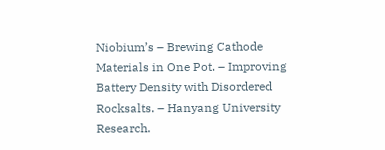Niobium’s – Brewing Cathode Materials in One Pot. – Improving Battery Density with Disordered Rocksalts. – Hanyang University Research.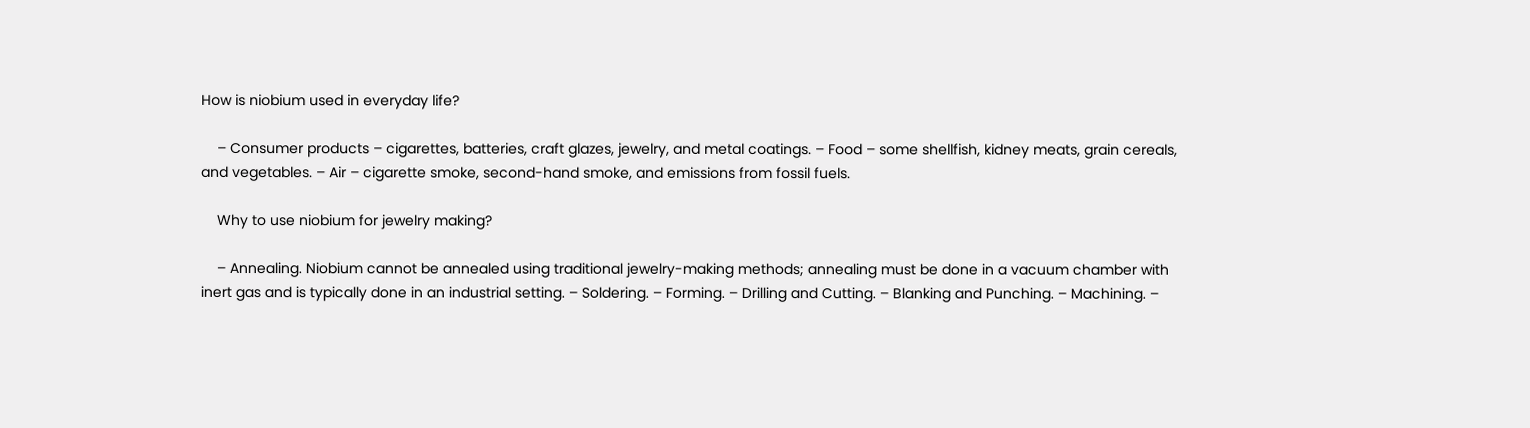How is niobium used in everyday life?

    – Consumer products – cigarettes, batteries, craft glazes, jewelry, and metal coatings. – Food – some shellfish, kidney meats, grain cereals, and vegetables. – Air – cigarette smoke, second-hand smoke, and emissions from fossil fuels.

    Why to use niobium for jewelry making?

    – Annealing. Niobium cannot be annealed using traditional jewelry-making methods; annealing must be done in a vacuum chamber with inert gas and is typically done in an industrial setting. – Soldering. – Forming. – Drilling and Cutting. – Blanking and Punching. – Machining. –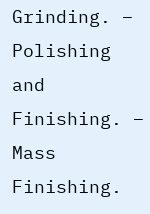Grinding. – Polishing and Finishing. – Mass Finishing.